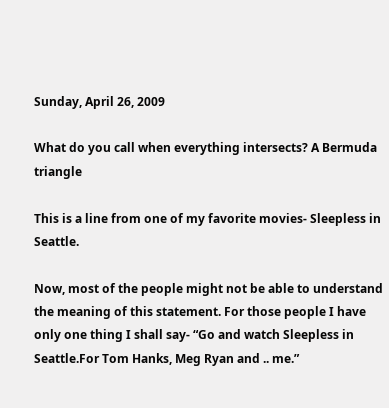Sunday, April 26, 2009

What do you call when everything intersects? A Bermuda triangle

This is a line from one of my favorite movies- Sleepless in Seattle.

Now, most of the people might not be able to understand the meaning of this statement. For those people I have only one thing I shall say- “Go and watch Sleepless in Seattle.For Tom Hanks, Meg Ryan and .. me.”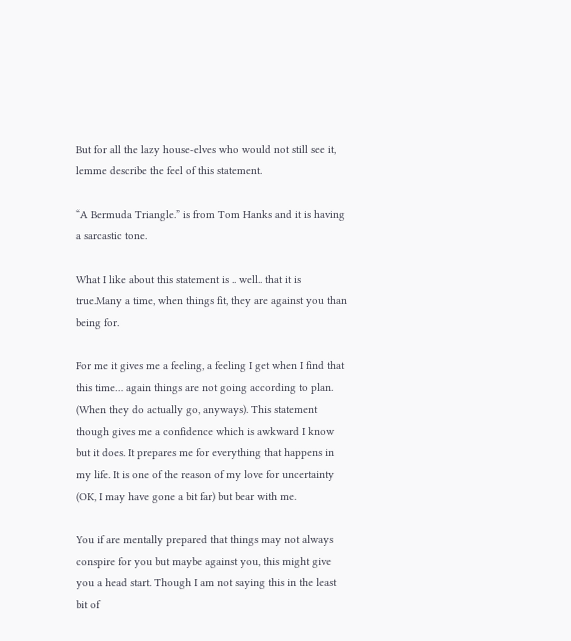But for all the lazy house-elves who would not still see it, lemme describe the feel of this statement.

“A Bermuda Triangle.” is from Tom Hanks and it is having a sarcastic tone.

What I like about this statement is .. well.. that it is true.Many a time, when things fit, they are against you than being for.

For me it gives me a feeling, a feeling I get when I find that this time… again things are not going according to plan. (When they do actually go, anyways). This statement though gives me a confidence which is awkward I know but it does. It prepares me for everything that happens in my life. It is one of the reason of my love for uncertainty (OK, I may have gone a bit far) but bear with me.

You if are mentally prepared that things may not always conspire for you but maybe against you, this might give you a head start. Though I am not saying this in the least bit of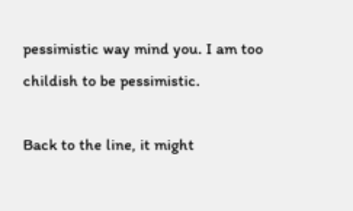pessimistic way mind you. I am too childish to be pessimistic.

Back to the line, it might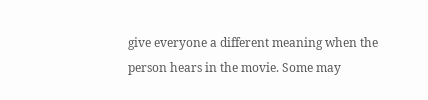give everyone a different meaning when the person hears in the movie. Some may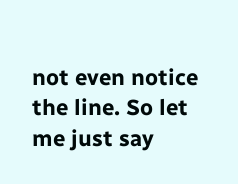not even notice the line. So let me just say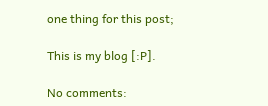one thing for this post;

This is my blog [:P].

No comments: